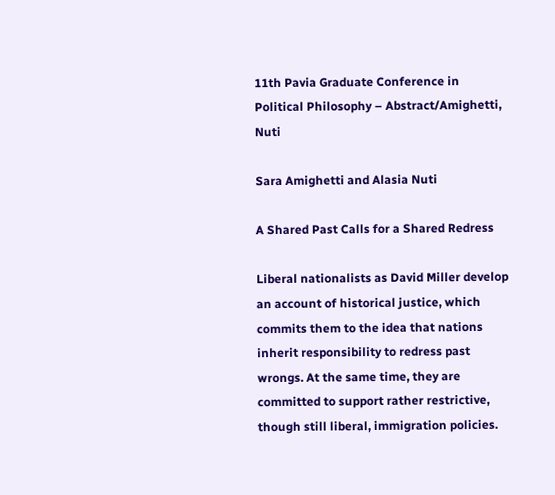11th Pavia Graduate Conference in Political Philosophy – Abstract/Amighetti, Nuti

Sara Amighetti and Alasia Nuti

A Shared Past Calls for a Shared Redress

Liberal nationalists as David Miller develop an account of historical justice, which commits them to the idea that nations inherit responsibility to redress past wrongs. At the same time, they are committed to support rather restrictive, though still liberal, immigration policies.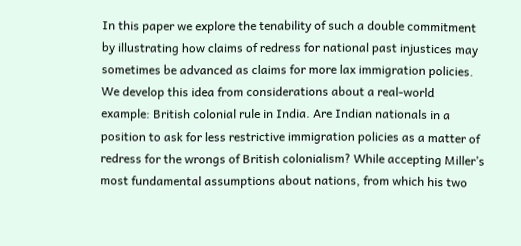In this paper we explore the tenability of such a double commitment by illustrating how claims of redress for national past injustices may sometimes be advanced as claims for more lax immigration policies. We develop this idea from considerations about a real-world example: British colonial rule in India. Are Indian nationals in a position to ask for less restrictive immigration policies as a matter of redress for the wrongs of British colonialism? While accepting Miller’s most fundamental assumptions about nations, from which his two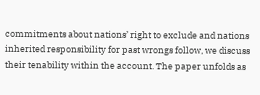commitments about nations’ right to exclude and nations inherited responsibility for past wrongs follow, we discuss their tenability within the account. The paper unfolds as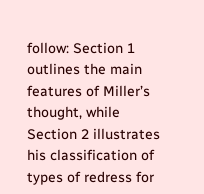follow: Section 1 outlines the main features of Miller’s thought, while Section 2 illustrates his classification of types of redress for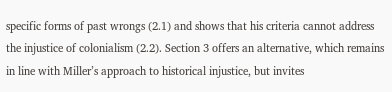specific forms of past wrongs (2.1) and shows that his criteria cannot address the injustice of colonialism (2.2). Section 3 offers an alternative, which remains in line with Miller’s approach to historical injustice, but invites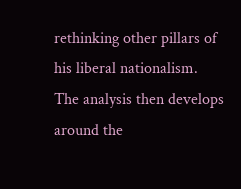rethinking other pillars of his liberal nationalism. The analysis then develops around the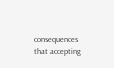consequences that accepting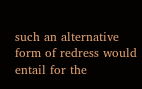such an alternative form of redress would entail for the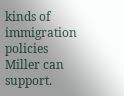kinds of immigration policies Miller can support.